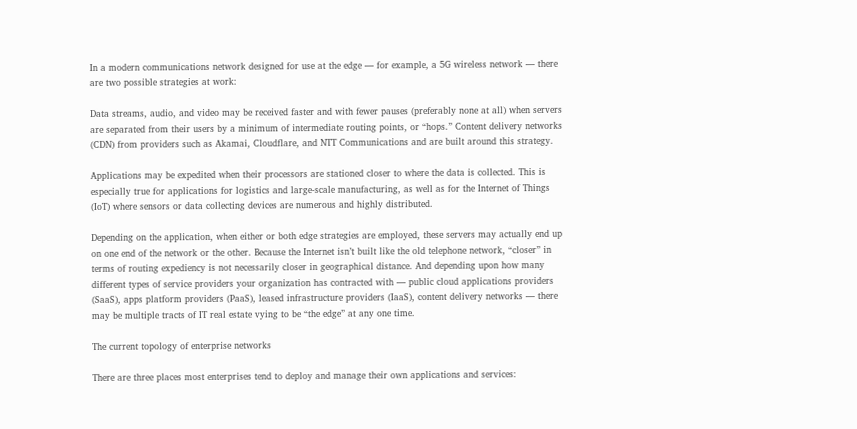In a modern communications network designed for use at the edge — for example, a 5G wireless network — there are two possible strategies at work:

Data streams, audio, and video may be received faster and with fewer pauses (preferably none at all) when servers are separated from their users by a minimum of intermediate routing points, or “hops.” Content delivery networks (CDN) from providers such as Akamai, Cloudflare, and NTT Communications and are built around this strategy.

Applications may be expedited when their processors are stationed closer to where the data is collected. This is especially true for applications for logistics and large-scale manufacturing, as well as for the Internet of Things (IoT) where sensors or data collecting devices are numerous and highly distributed.

Depending on the application, when either or both edge strategies are employed, these servers may actually end up on one end of the network or the other. Because the Internet isn’t built like the old telephone network, “closer” in terms of routing expediency is not necessarily closer in geographical distance. And depending upon how many different types of service providers your organization has contracted with — public cloud applications providers (SaaS), apps platform providers (PaaS), leased infrastructure providers (IaaS), content delivery networks — there may be multiple tracts of IT real estate vying to be “the edge” at any one time.

The current topology of enterprise networks

There are three places most enterprises tend to deploy and manage their own applications and services: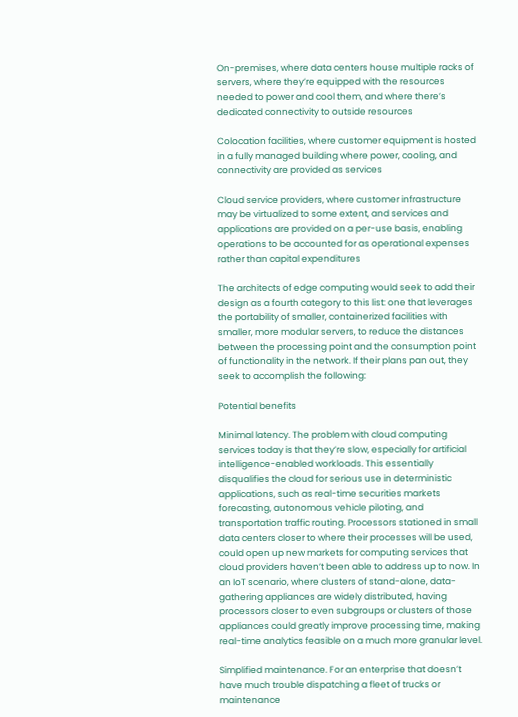On-premises, where data centers house multiple racks of servers, where they’re equipped with the resources needed to power and cool them, and where there’s dedicated connectivity to outside resources

Colocation facilities, where customer equipment is hosted in a fully managed building where power, cooling, and connectivity are provided as services

Cloud service providers, where customer infrastructure may be virtualized to some extent, and services and applications are provided on a per-use basis, enabling operations to be accounted for as operational expenses rather than capital expenditures

The architects of edge computing would seek to add their design as a fourth category to this list: one that leverages the portability of smaller, containerized facilities with smaller, more modular servers, to reduce the distances between the processing point and the consumption point of functionality in the network. If their plans pan out, they seek to accomplish the following:

Potential benefits

Minimal latency. The problem with cloud computing services today is that they’re slow, especially for artificial intelligence-enabled workloads. This essentially disqualifies the cloud for serious use in deterministic applications, such as real-time securities markets forecasting, autonomous vehicle piloting, and transportation traffic routing. Processors stationed in small data centers closer to where their processes will be used, could open up new markets for computing services that cloud providers haven’t been able to address up to now. In an IoT scenario, where clusters of stand-alone, data-gathering appliances are widely distributed, having processors closer to even subgroups or clusters of those appliances could greatly improve processing time, making real-time analytics feasible on a much more granular level.

Simplified maintenance. For an enterprise that doesn’t have much trouble dispatching a fleet of trucks or maintenance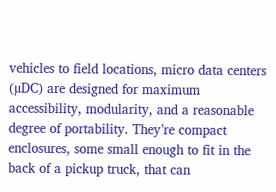vehicles to field locations, micro data centers (µDC) are designed for maximum accessibility, modularity, and a reasonable degree of portability. They’re compact enclosures, some small enough to fit in the back of a pickup truck, that can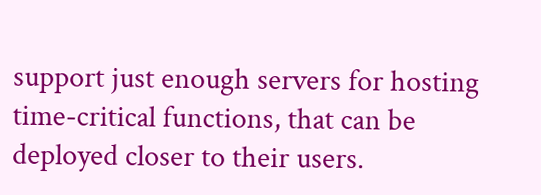support just enough servers for hosting time-critical functions, that can be deployed closer to their users.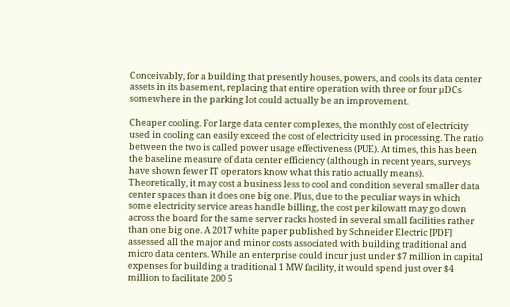Conceivably, for a building that presently houses, powers, and cools its data center assets in its basement, replacing that entire operation with three or four µDCs somewhere in the parking lot could actually be an improvement.

Cheaper cooling. For large data center complexes, the monthly cost of electricity used in cooling can easily exceed the cost of electricity used in processing. The ratio between the two is called power usage effectiveness (PUE). At times, this has been the baseline measure of data center efficiency (although in recent years, surveys have shown fewer IT operators know what this ratio actually means). Theoretically, it may cost a business less to cool and condition several smaller data center spaces than it does one big one. Plus, due to the peculiar ways in which some electricity service areas handle billing, the cost per kilowatt may go down across the board for the same server racks hosted in several small facilities rather than one big one. A 2017 white paper published by Schneider Electric [PDF] assessed all the major and minor costs associated with building traditional and micro data centers. While an enterprise could incur just under $7 million in capital expenses for building a traditional 1 MW facility, it would spend just over $4 million to facilitate 200 5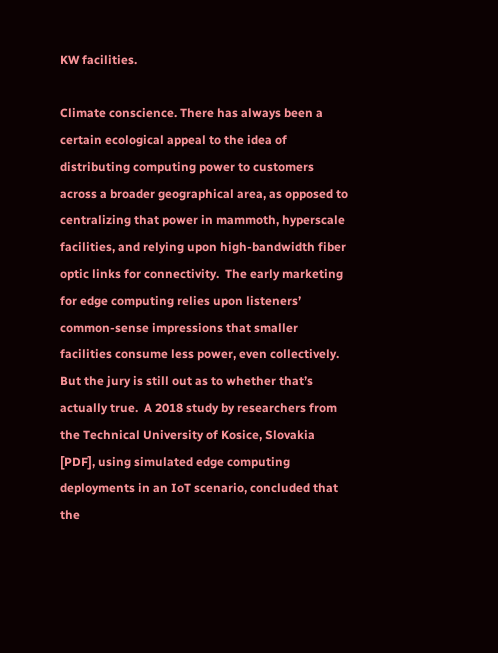KW facilities.

Climate conscience. There has always been a certain ecological appeal to the idea of distributing computing power to customers across a broader geographical area, as opposed to centralizing that power in mammoth, hyperscale facilities, and relying upon high-bandwidth fiber optic links for connectivity.  The early marketing for edge computing relies upon listeners’ common-sense impressions that smaller facilities consume less power, even collectively.  But the jury is still out as to whether that’s actually true.  A 2018 study by researchers from the Technical University of Kosice, Slovakia [PDF], using simulated edge computing deployments in an IoT scenario, concluded that the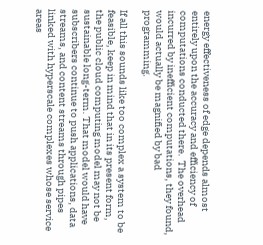energy effectiveness of edge depends almost entirely upon the accuracy and efficiency of computations conducted there.  The overhead incurred by inefficient computations, they found, would actually be magnified by bad programming.

If all this sounds like too complex a system to be feasible, keep in mind that in its present form, the public cloud computing model may not be sustainable long-term. That model would have subscribers continue to push applications, data streams, and content streams through pipes linked with hyperscale complexes whose service areas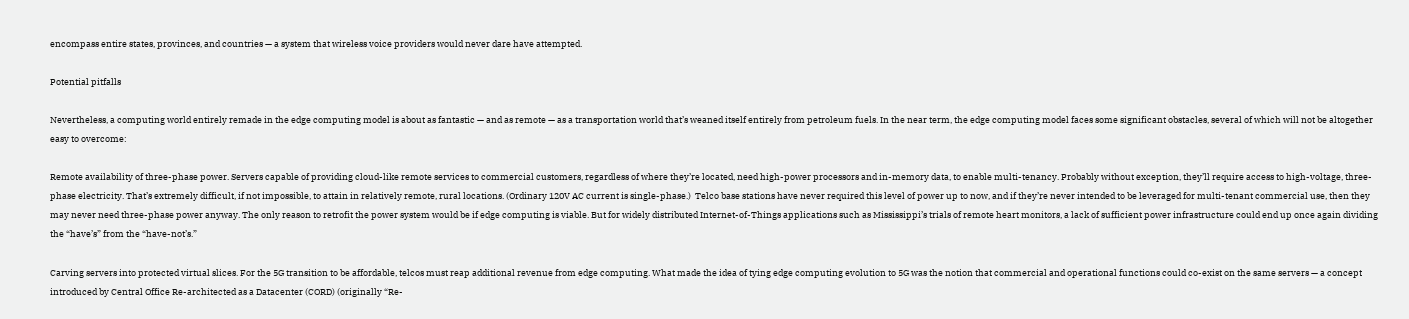encompass entire states, provinces, and countries — a system that wireless voice providers would never dare have attempted.

Potential pitfalls

Nevertheless, a computing world entirely remade in the edge computing model is about as fantastic — and as remote — as a transportation world that’s weaned itself entirely from petroleum fuels. In the near term, the edge computing model faces some significant obstacles, several of which will not be altogether easy to overcome:

Remote availability of three-phase power. Servers capable of providing cloud-like remote services to commercial customers, regardless of where they’re located, need high-power processors and in-memory data, to enable multi-tenancy. Probably without exception, they’ll require access to high-voltage, three-phase electricity. That’s extremely difficult, if not impossible, to attain in relatively remote, rural locations. (Ordinary 120V AC current is single-phase.)  Telco base stations have never required this level of power up to now, and if they’re never intended to be leveraged for multi-tenant commercial use, then they may never need three-phase power anyway. The only reason to retrofit the power system would be if edge computing is viable. But for widely distributed Internet-of-Things applications such as Mississippi’s trials of remote heart monitors, a lack of sufficient power infrastructure could end up once again dividing the “have’s” from the “have-not’s.”

Carving servers into protected virtual slices. For the 5G transition to be affordable, telcos must reap additional revenue from edge computing. What made the idea of tying edge computing evolution to 5G was the notion that commercial and operational functions could co-exist on the same servers — a concept introduced by Central Office Re-architected as a Datacenter (CORD) (originally “Re-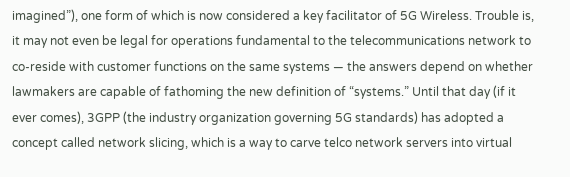imagined”), one form of which is now considered a key facilitator of 5G Wireless. Trouble is, it may not even be legal for operations fundamental to the telecommunications network to co-reside with customer functions on the same systems — the answers depend on whether lawmakers are capable of fathoming the new definition of “systems.” Until that day (if it ever comes), 3GPP (the industry organization governing 5G standards) has adopted a concept called network slicing, which is a way to carve telco network servers into virtual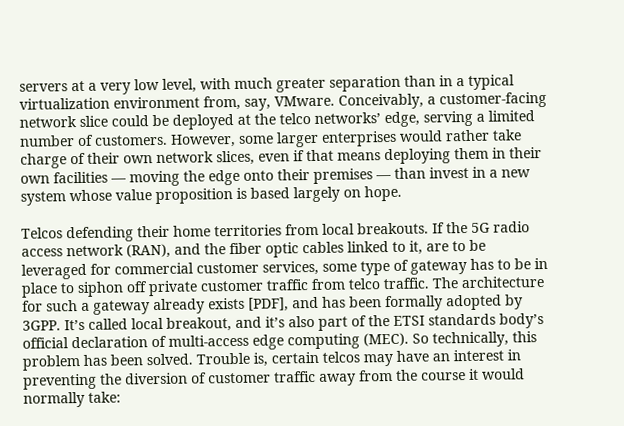servers at a very low level, with much greater separation than in a typical virtualization environment from, say, VMware. Conceivably, a customer-facing network slice could be deployed at the telco networks’ edge, serving a limited number of customers. However, some larger enterprises would rather take charge of their own network slices, even if that means deploying them in their own facilities — moving the edge onto their premises — than invest in a new system whose value proposition is based largely on hope.

Telcos defending their home territories from local breakouts. If the 5G radio access network (RAN), and the fiber optic cables linked to it, are to be leveraged for commercial customer services, some type of gateway has to be in place to siphon off private customer traffic from telco traffic. The architecture for such a gateway already exists [PDF], and has been formally adopted by 3GPP. It’s called local breakout, and it’s also part of the ETSI standards body’s official declaration of multi-access edge computing (MEC). So technically, this problem has been solved. Trouble is, certain telcos may have an interest in preventing the diversion of customer traffic away from the course it would normally take: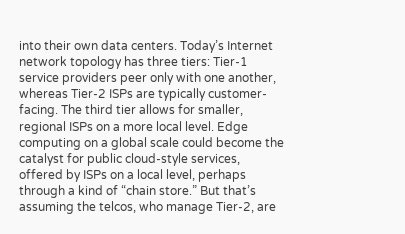into their own data centers. Today’s Internet network topology has three tiers: Tier-1 service providers peer only with one another, whereas Tier-2 ISPs are typically customer-facing. The third tier allows for smaller, regional ISPs on a more local level. Edge computing on a global scale could become the catalyst for public cloud-style services, offered by ISPs on a local level, perhaps through a kind of “chain store.” But that’s assuming the telcos, who manage Tier-2, are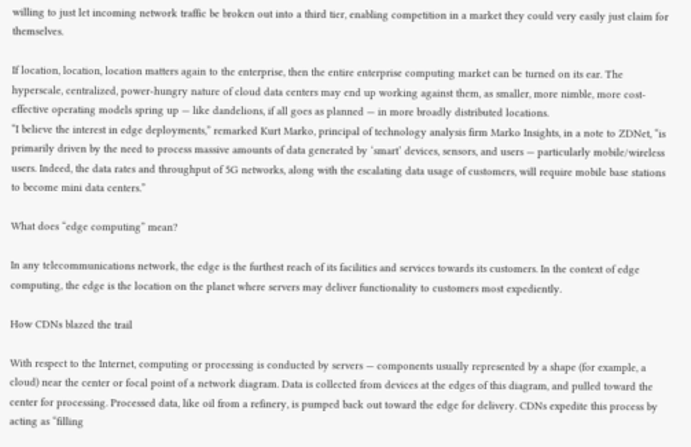willing to just let incoming network traffic be broken out into a third tier, enabling competition in a market they could very easily just claim for themselves.

If location, location, location matters again to the enterprise, then the entire enterprise computing market can be turned on its ear. The hyperscale, centralized, power-hungry nature of cloud data centers may end up working against them, as smaller, more nimble, more cost-effective operating models spring up — like dandelions, if all goes as planned — in more broadly distributed locations.
“I believe the interest in edge deployments,” remarked Kurt Marko, principal of technology analysis firm Marko Insights, in a note to ZDNet, “is primarily driven by the need to process massive amounts of data generated by ‘smart’ devices, sensors, and users — particularly mobile/wireless users. Indeed, the data rates and throughput of 5G networks, along with the escalating data usage of customers, will require mobile base stations to become mini data centers.”

What does “edge computing” mean?

In any telecommunications network, the edge is the furthest reach of its facilities and services towards its customers. In the context of edge computing, the edge is the location on the planet where servers may deliver functionality to customers most expediently.

How CDNs blazed the trail

With respect to the Internet, computing or processing is conducted by servers — components usually represented by a shape (for example, a cloud) near the center or focal point of a network diagram. Data is collected from devices at the edges of this diagram, and pulled toward the center for processing. Processed data, like oil from a refinery, is pumped back out toward the edge for delivery. CDNs expedite this process by acting as “filling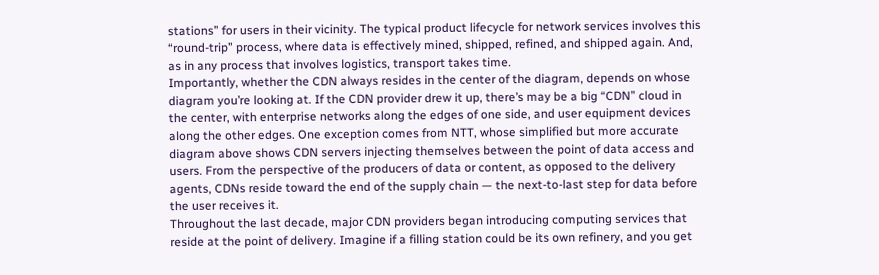stations” for users in their vicinity. The typical product lifecycle for network services involves this “round-trip” process, where data is effectively mined, shipped, refined, and shipped again. And, as in any process that involves logistics, transport takes time.
Importantly, whether the CDN always resides in the center of the diagram, depends on whose diagram you’re looking at. If the CDN provider drew it up, there’s may be a big “CDN” cloud in the center, with enterprise networks along the edges of one side, and user equipment devices along the other edges. One exception comes from NTT, whose simplified but more accurate diagram above shows CDN servers injecting themselves between the point of data access and users. From the perspective of the producers of data or content, as opposed to the delivery agents, CDNs reside toward the end of the supply chain — the next-to-last step for data before the user receives it.
Throughout the last decade, major CDN providers began introducing computing services that reside at the point of delivery. Imagine if a filling station could be its own refinery, and you get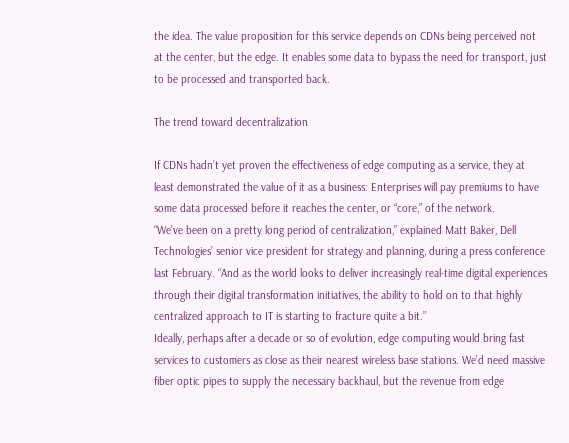the idea. The value proposition for this service depends on CDNs being perceived not at the center, but the edge. It enables some data to bypass the need for transport, just to be processed and transported back.

The trend toward decentralization

If CDNs hadn’t yet proven the effectiveness of edge computing as a service, they at least demonstrated the value of it as a business: Enterprises will pay premiums to have some data processed before it reaches the center, or “core,” of the network.
“We’ve been on a pretty long period of centralization,” explained Matt Baker, Dell Technologies’ senior vice president for strategy and planning, during a press conference last February. “And as the world looks to deliver increasingly real-time digital experiences through their digital transformation initiatives, the ability to hold on to that highly centralized approach to IT is starting to fracture quite a bit.”
Ideally, perhaps after a decade or so of evolution, edge computing would bring fast services to customers as close as their nearest wireless base stations. We’d need massive fiber optic pipes to supply the necessary backhaul, but the revenue from edge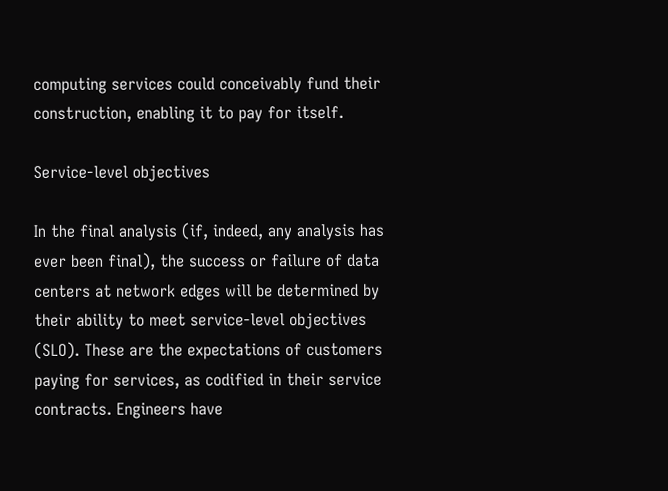computing services could conceivably fund their construction, enabling it to pay for itself.

Service-level objectives

In the final analysis (if, indeed, any analysis has ever been final), the success or failure of data centers at network edges will be determined by their ability to meet service-level objectives (SLO). These are the expectations of customers paying for services, as codified in their service contracts. Engineers have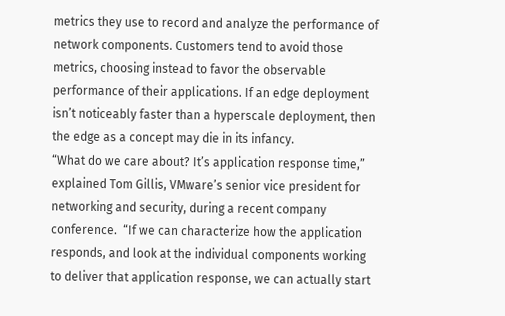metrics they use to record and analyze the performance of network components. Customers tend to avoid those metrics, choosing instead to favor the observable performance of their applications. If an edge deployment isn’t noticeably faster than a hyperscale deployment, then the edge as a concept may die in its infancy.
“What do we care about? It’s application response time,” explained Tom Gillis, VMware’s senior vice president for networking and security, during a recent company conference.  “If we can characterize how the application responds, and look at the individual components working to deliver that application response, we can actually start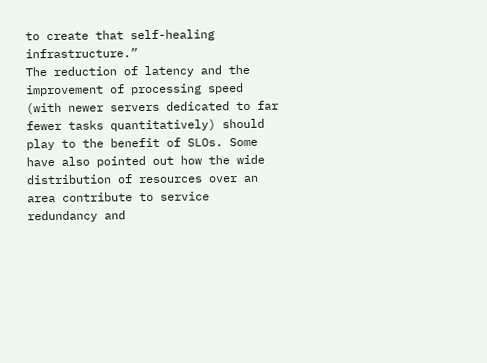to create that self-healing infrastructure.”
The reduction of latency and the improvement of processing speed (with newer servers dedicated to far fewer tasks quantitatively) should play to the benefit of SLOs. Some have also pointed out how the wide distribution of resources over an area contribute to service redundancy and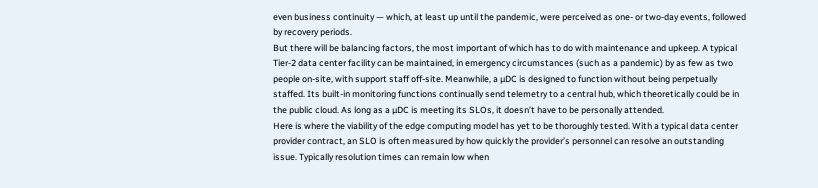even business continuity — which, at least up until the pandemic, were perceived as one- or two-day events, followed by recovery periods.
But there will be balancing factors, the most important of which has to do with maintenance and upkeep. A typical Tier-2 data center facility can be maintained, in emergency circumstances (such as a pandemic) by as few as two people on-site, with support staff off-site. Meanwhile, a µDC is designed to function without being perpetually staffed. Its built-in monitoring functions continually send telemetry to a central hub, which theoretically could be in the public cloud. As long as a µDC is meeting its SLOs, it doesn’t have to be personally attended.
Here is where the viability of the edge computing model has yet to be thoroughly tested. With a typical data center provider contract, an SLO is often measured by how quickly the provider’s personnel can resolve an outstanding issue. Typically resolution times can remain low when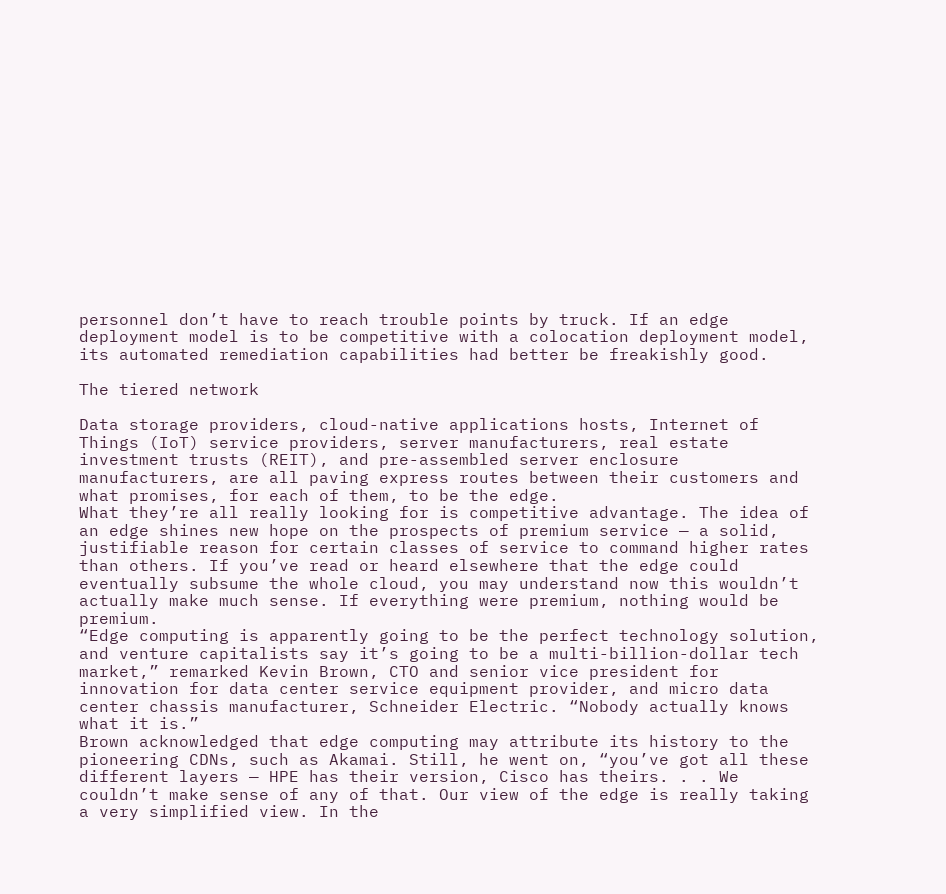personnel don’t have to reach trouble points by truck. If an edge deployment model is to be competitive with a colocation deployment model, its automated remediation capabilities had better be freakishly good.

The tiered network

Data storage providers, cloud-native applications hosts, Internet of Things (IoT) service providers, server manufacturers, real estate investment trusts (REIT), and pre-assembled server enclosure manufacturers, are all paving express routes between their customers and what promises, for each of them, to be the edge.
What they’re all really looking for is competitive advantage. The idea of an edge shines new hope on the prospects of premium service — a solid, justifiable reason for certain classes of service to command higher rates than others. If you’ve read or heard elsewhere that the edge could eventually subsume the whole cloud, you may understand now this wouldn’t actually make much sense. If everything were premium, nothing would be premium.
“Edge computing is apparently going to be the perfect technology solution, and venture capitalists say it’s going to be a multi-billion-dollar tech market,” remarked Kevin Brown, CTO and senior vice president for innovation for data center service equipment provider, and micro data center chassis manufacturer, Schneider Electric. “Nobody actually knows what it is.”
Brown acknowledged that edge computing may attribute its history to the pioneering CDNs, such as Akamai. Still, he went on, “you’ve got all these different layers — HPE has their version, Cisco has theirs. . . We couldn’t make sense of any of that. Our view of the edge is really taking a very simplified view. In the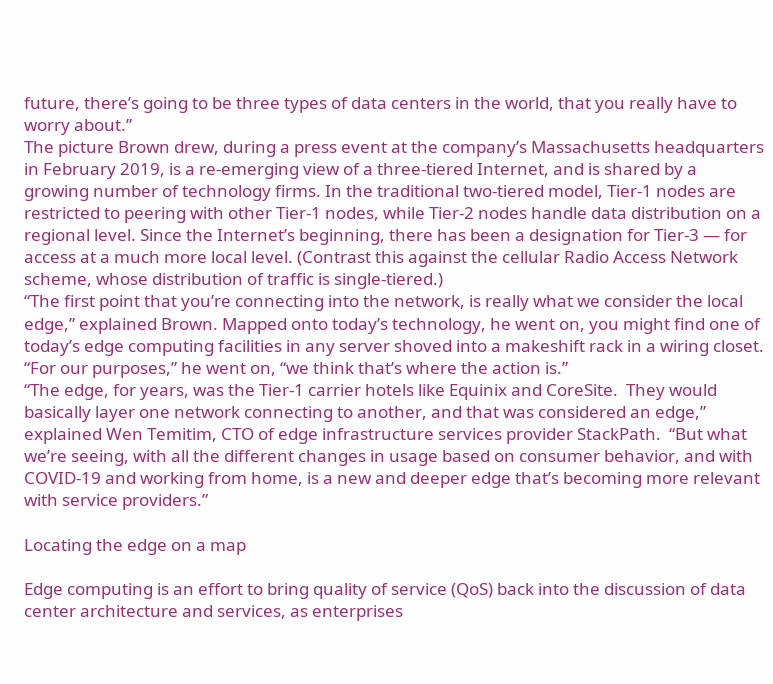future, there’s going to be three types of data centers in the world, that you really have to worry about.”
The picture Brown drew, during a press event at the company’s Massachusetts headquarters in February 2019, is a re-emerging view of a three-tiered Internet, and is shared by a growing number of technology firms. In the traditional two-tiered model, Tier-1 nodes are restricted to peering with other Tier-1 nodes, while Tier-2 nodes handle data distribution on a regional level. Since the Internet’s beginning, there has been a designation for Tier-3 — for access at a much more local level. (Contrast this against the cellular Radio Access Network scheme, whose distribution of traffic is single-tiered.)
“The first point that you’re connecting into the network, is really what we consider the local edge,” explained Brown. Mapped onto today’s technology, he went on, you might find one of today’s edge computing facilities in any server shoved into a makeshift rack in a wiring closet.
“For our purposes,” he went on, “we think that’s where the action is.”
“The edge, for years, was the Tier-1 carrier hotels like Equinix and CoreSite.  They would basically layer one network connecting to another, and that was considered an edge,” explained Wen Temitim, CTO of edge infrastructure services provider StackPath.  “But what we’re seeing, with all the different changes in usage based on consumer behavior, and with COVID-19 and working from home, is a new and deeper edge that’s becoming more relevant with service providers.”

Locating the edge on a map

Edge computing is an effort to bring quality of service (QoS) back into the discussion of data center architecture and services, as enterprises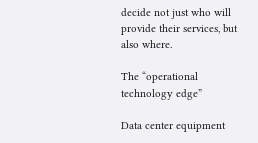decide not just who will provide their services, but also where.

The “operational technology edge”

Data center equipment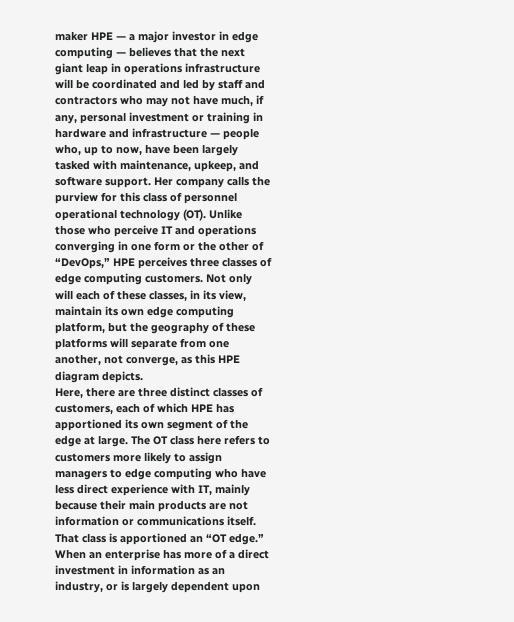maker HPE — a major investor in edge computing — believes that the next giant leap in operations infrastructure will be coordinated and led by staff and contractors who may not have much, if any, personal investment or training in hardware and infrastructure — people who, up to now, have been largely tasked with maintenance, upkeep, and software support. Her company calls the purview for this class of personnel operational technology (OT). Unlike those who perceive IT and operations converging in one form or the other of “DevOps,” HPE perceives three classes of edge computing customers. Not only will each of these classes, in its view, maintain its own edge computing platform, but the geography of these platforms will separate from one another, not converge, as this HPE diagram depicts.
Here, there are three distinct classes of customers, each of which HPE has apportioned its own segment of the edge at large. The OT class here refers to customers more likely to assign managers to edge computing who have less direct experience with IT, mainly because their main products are not information or communications itself. That class is apportioned an “OT edge.” When an enterprise has more of a direct investment in information as an industry, or is largely dependent upon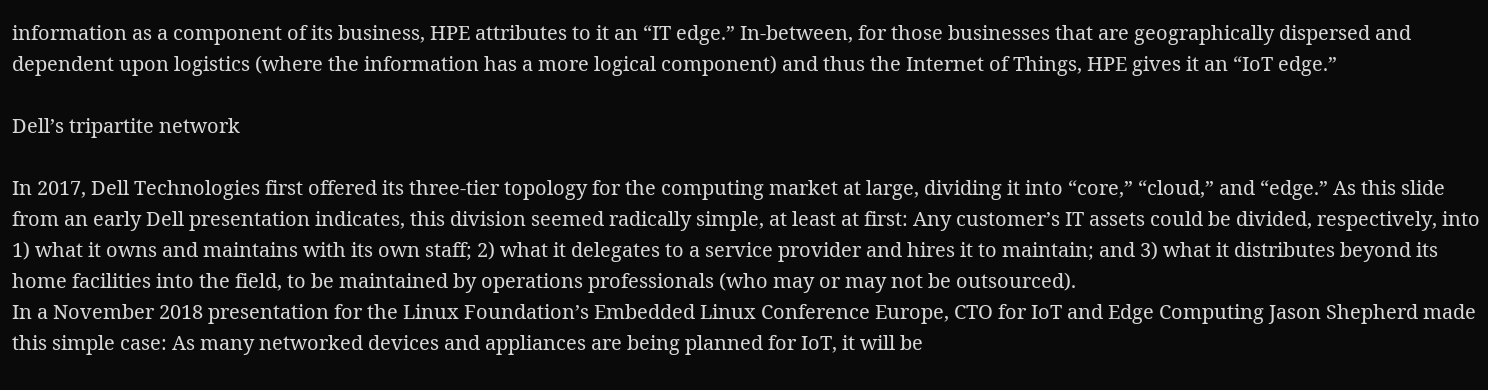information as a component of its business, HPE attributes to it an “IT edge.” In-between, for those businesses that are geographically dispersed and dependent upon logistics (where the information has a more logical component) and thus the Internet of Things, HPE gives it an “IoT edge.”

Dell’s tripartite network

In 2017, Dell Technologies first offered its three-tier topology for the computing market at large, dividing it into “core,” “cloud,” and “edge.” As this slide from an early Dell presentation indicates, this division seemed radically simple, at least at first: Any customer’s IT assets could be divided, respectively, into 1) what it owns and maintains with its own staff; 2) what it delegates to a service provider and hires it to maintain; and 3) what it distributes beyond its home facilities into the field, to be maintained by operations professionals (who may or may not be outsourced).
In a November 2018 presentation for the Linux Foundation’s Embedded Linux Conference Europe, CTO for IoT and Edge Computing Jason Shepherd made this simple case: As many networked devices and appliances are being planned for IoT, it will be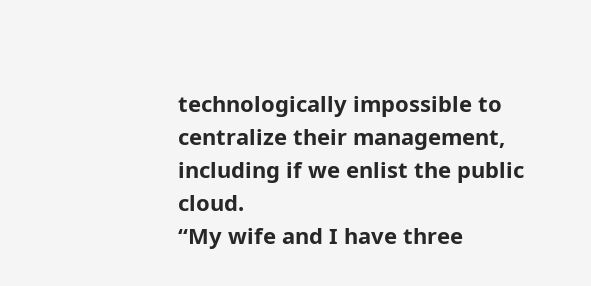technologically impossible to centralize their management, including if we enlist the public cloud.
“My wife and I have three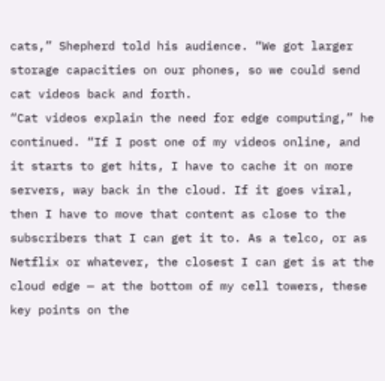cats,” Shepherd told his audience. “We got larger storage capacities on our phones, so we could send cat videos back and forth.
“Cat videos explain the need for edge computing,” he continued. “If I post one of my videos online, and it starts to get hits, I have to cache it on more servers, way back in the cloud. If it goes viral, then I have to move that content as close to the subscribers that I can get it to. As a telco, or as Netflix or whatever, the closest I can get is at the cloud edge — at the bottom of my cell towers, these key points on the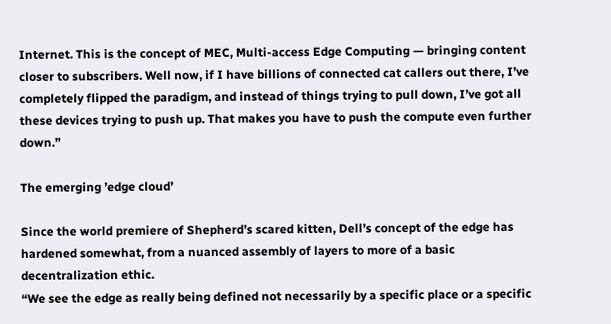Internet. This is the concept of MEC, Multi-access Edge Computing — bringing content closer to subscribers. Well now, if I have billions of connected cat callers out there, I’ve completely flipped the paradigm, and instead of things trying to pull down, I’ve got all these devices trying to push up. That makes you have to push the compute even further down.”

The emerging ’edge cloud’

Since the world premiere of Shepherd’s scared kitten, Dell’s concept of the edge has hardened somewhat, from a nuanced assembly of layers to more of a basic decentralization ethic.
“We see the edge as really being defined not necessarily by a specific place or a specific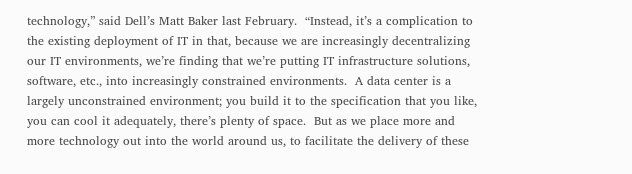technology,” said Dell’s Matt Baker last February.  “Instead, it’s a complication to the existing deployment of IT in that, because we are increasingly decentralizing our IT environments, we’re finding that we’re putting IT infrastructure solutions, software, etc., into increasingly constrained environments.  A data center is a largely unconstrained environment; you build it to the specification that you like, you can cool it adequately, there’s plenty of space.  But as we place more and more technology out into the world around us, to facilitate the delivery of these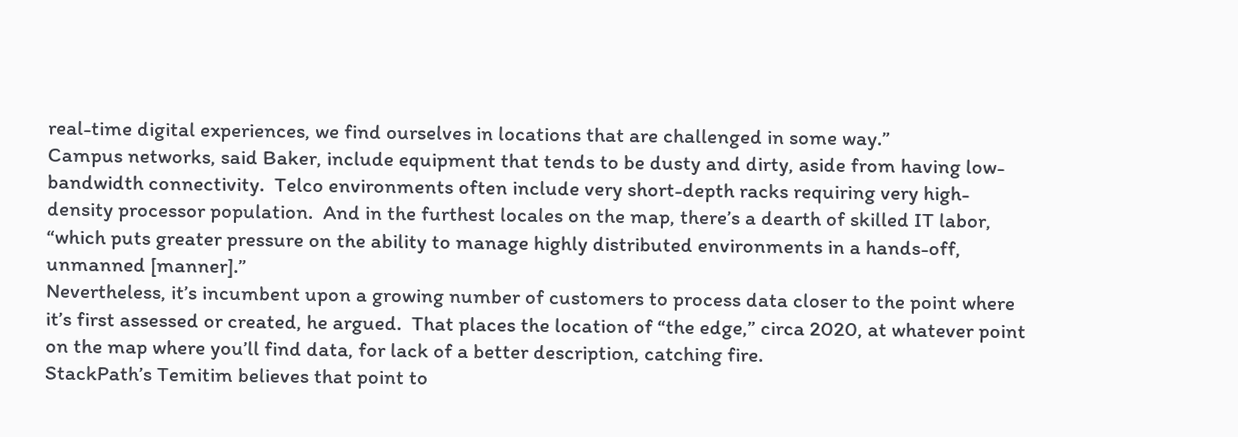real-time digital experiences, we find ourselves in locations that are challenged in some way.”
Campus networks, said Baker, include equipment that tends to be dusty and dirty, aside from having low-bandwidth connectivity.  Telco environments often include very short-depth racks requiring very high-density processor population.  And in the furthest locales on the map, there’s a dearth of skilled IT labor, “which puts greater pressure on the ability to manage highly distributed environments in a hands-off, unmanned [manner].”
Nevertheless, it’s incumbent upon a growing number of customers to process data closer to the point where it’s first assessed or created, he argued.  That places the location of “the edge,” circa 2020, at whatever point on the map where you’ll find data, for lack of a better description, catching fire.
StackPath’s Temitim believes that point to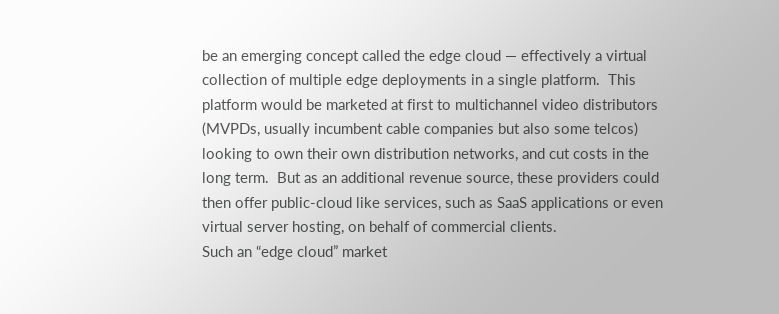be an emerging concept called the edge cloud — effectively a virtual collection of multiple edge deployments in a single platform.  This platform would be marketed at first to multichannel video distributors (MVPDs, usually incumbent cable companies but also some telcos) looking to own their own distribution networks, and cut costs in the long term.  But as an additional revenue source, these providers could then offer public-cloud like services, such as SaaS applications or even virtual server hosting, on behalf of commercial clients.
Such an “edge cloud” market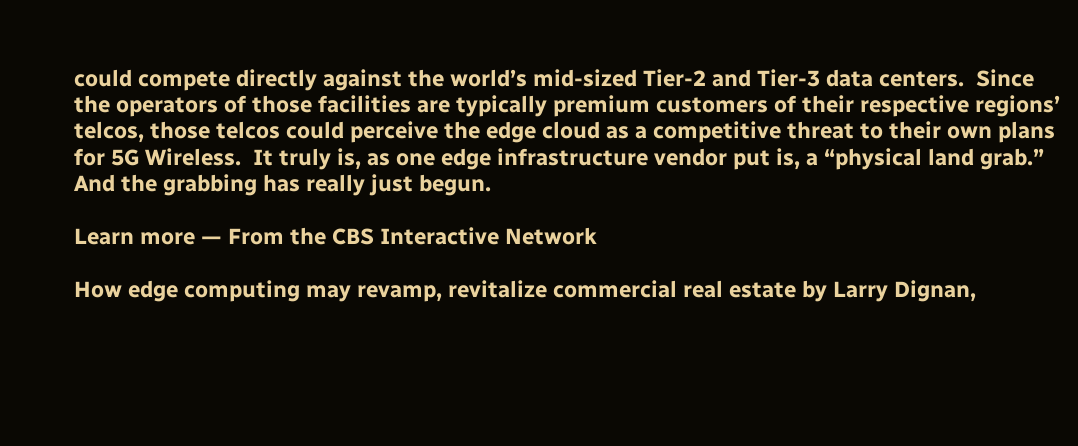could compete directly against the world’s mid-sized Tier-2 and Tier-3 data centers.  Since the operators of those facilities are typically premium customers of their respective regions’ telcos, those telcos could perceive the edge cloud as a competitive threat to their own plans for 5G Wireless.  It truly is, as one edge infrastructure vendor put is, a “physical land grab.”  And the grabbing has really just begun.

Learn more — From the CBS Interactive Network

How edge computing may revamp, revitalize commercial real estate by Larry Dignan,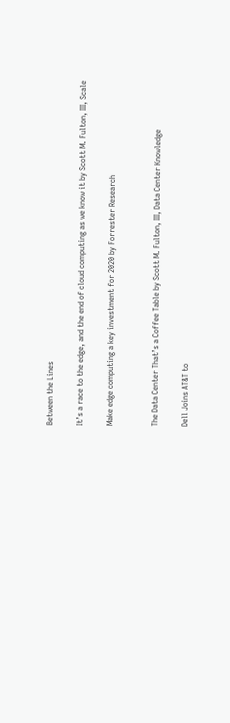Between the Lines

It’s a race to the edge, and the end of cloud computing as we know it by Scott M. Fulton, III, Scale

Make edge computing a key investment for 2020 by Forrester Research


The Data Center That’s a Coffee Table by Scott M. Fulton, III, Data Center Knowledge

Dell Joins AT&T to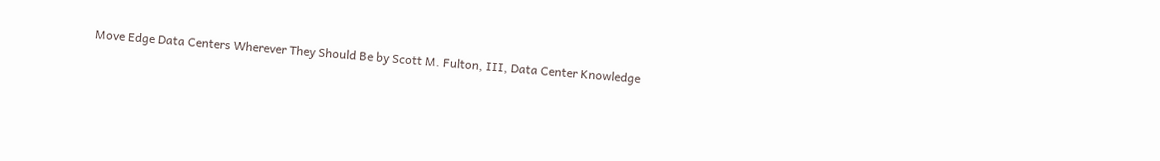Move Edge Data Centers Wherever They Should Be by Scott M. Fulton, III, Data Center Knowledge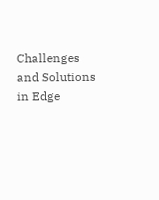Challenges and Solutions in Edge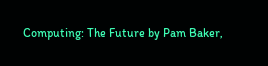Computing: The Future by Pam Baker,